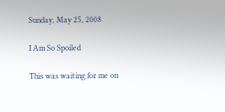Sunday, May 25, 2008

I Am So Spoiled

This was waiting for me on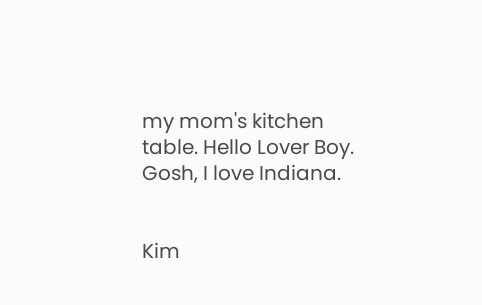my mom's kitchen table. Hello Lover Boy. Gosh, I love Indiana.


Kim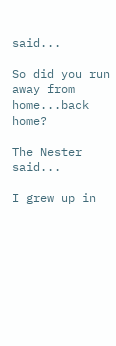said...

So did you run away from home...back home?

The Nester said...

I grew up in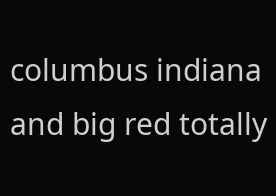columbus indiana and big red totally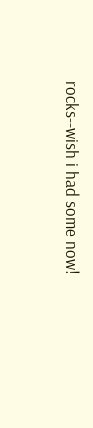rocks--wish i had some now!